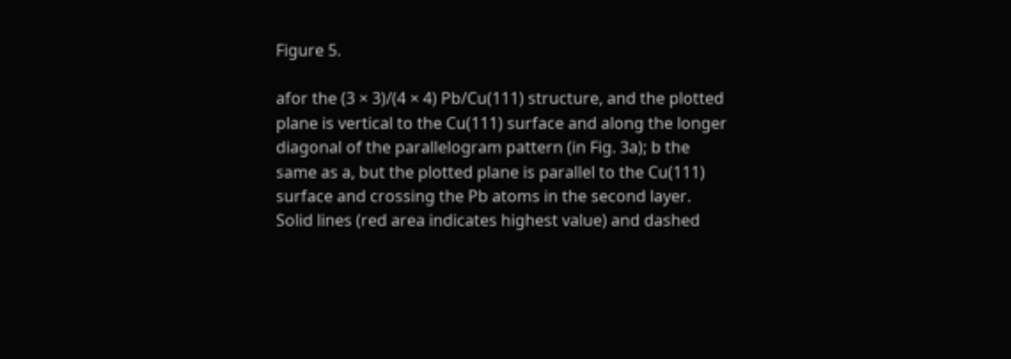Figure 5.

afor the (3 × 3)/(4 × 4) Pb/Cu(111) structure, and the plotted plane is vertical to the Cu(111) surface and along the longer diagonal of the parallelogram pattern (in Fig. 3a); b the same as a, but the plotted plane is parallel to the Cu(111) surface and crossing the Pb atoms in the second layer. Solid lines (red area indicates highest value) and dashed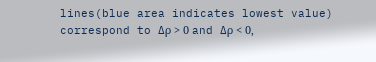lines(blue area indicates lowest value) correspond to ∆ρ > 0 and ∆ρ < 0,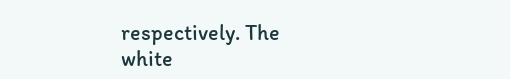respectively. The white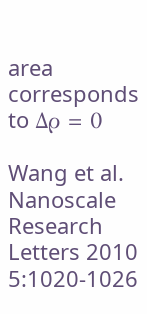area corresponds to ∆ρ = 0

Wang et al. Nanoscale Research Letters 2010 5:1020-1026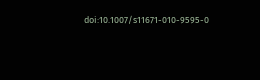doi:10.1007/s11671-010-9595-0